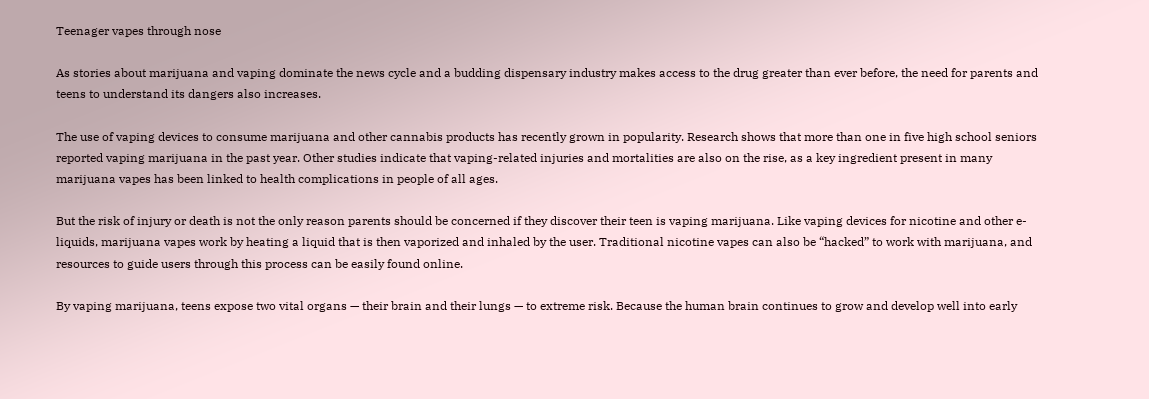Teenager vapes through nose

As stories about marijuana and vaping dominate the news cycle and a budding dispensary industry makes access to the drug greater than ever before, the need for parents and teens to understand its dangers also increases.

The use of vaping devices to consume marijuana and other cannabis products has recently grown in popularity. Research shows that more than one in five high school seniors reported vaping marijuana in the past year. Other studies indicate that vaping-related injuries and mortalities are also on the rise, as a key ingredient present in many marijuana vapes has been linked to health complications in people of all ages.

But the risk of injury or death is not the only reason parents should be concerned if they discover their teen is vaping marijuana. Like vaping devices for nicotine and other e-liquids, marijuana vapes work by heating a liquid that is then vaporized and inhaled by the user. Traditional nicotine vapes can also be “hacked” to work with marijuana, and resources to guide users through this process can be easily found online.

By vaping marijuana, teens expose two vital organs — their brain and their lungs — to extreme risk. Because the human brain continues to grow and develop well into early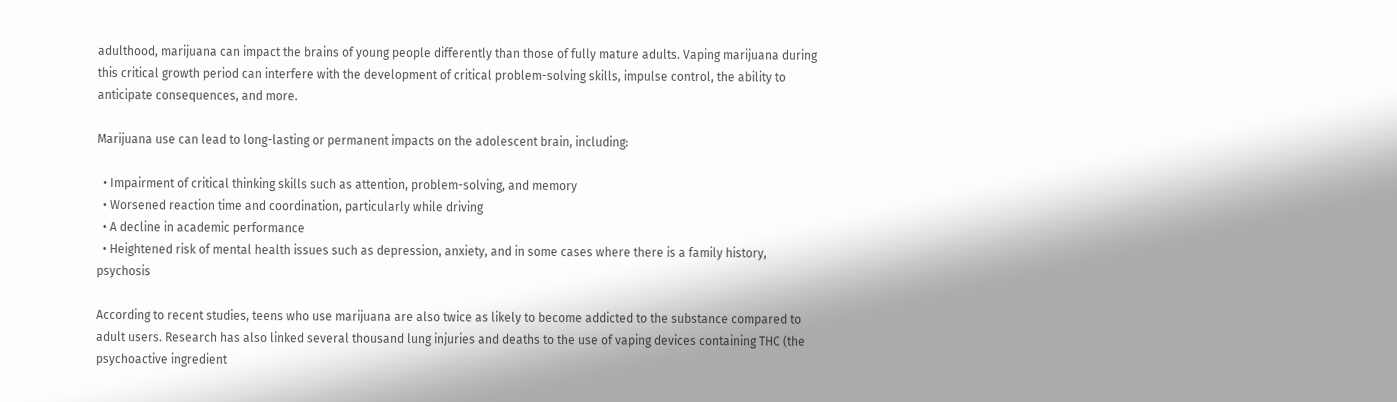adulthood, marijuana can impact the brains of young people differently than those of fully mature adults. Vaping marijuana during this critical growth period can interfere with the development of critical problem-solving skills, impulse control, the ability to anticipate consequences, and more.

Marijuana use can lead to long-lasting or permanent impacts on the adolescent brain, including:

  • Impairment of critical thinking skills such as attention, problem-solving, and memory
  • Worsened reaction time and coordination, particularly while driving
  • A decline in academic performance
  • Heightened risk of mental health issues such as depression, anxiety, and in some cases where there is a family history, psychosis

According to recent studies, teens who use marijuana are also twice as likely to become addicted to the substance compared to adult users. Research has also linked several thousand lung injuries and deaths to the use of vaping devices containing THC (the psychoactive ingredient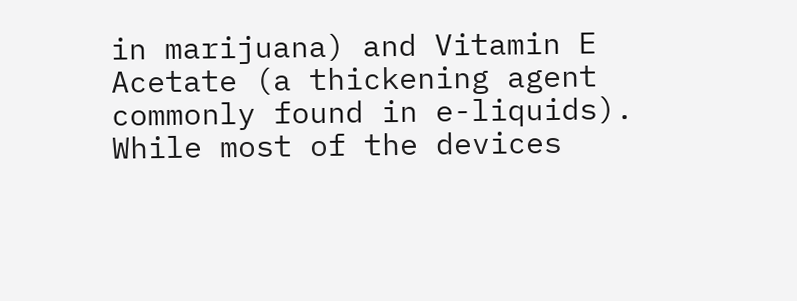in marijuana) and Vitamin E Acetate (a thickening agent commonly found in e-liquids). While most of the devices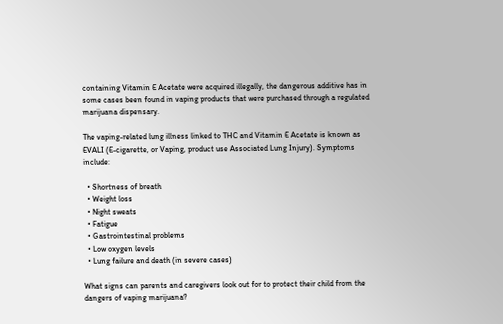containing Vitamin E Acetate were acquired illegally, the dangerous additive has in some cases been found in vaping products that were purchased through a regulated marijuana dispensary.

The vaping-related lung illness linked to THC and Vitamin E Acetate is known as EVALI (E-cigarette, or Vaping, product use Associated Lung Injury). Symptoms include:

  • Shortness of breath
  • Weight loss
  • Night sweats
  • Fatigue
  • Gastrointestinal problems
  • Low oxygen levels
  • Lung failure and death (in severe cases)

What signs can parents and caregivers look out for to protect their child from the dangers of vaping marijuana?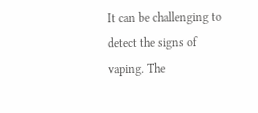It can be challenging to detect the signs of vaping. The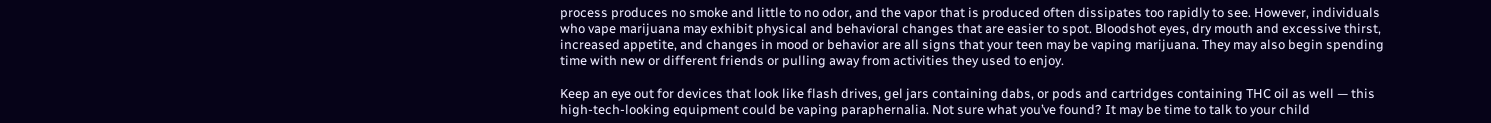process produces no smoke and little to no odor, and the vapor that is produced often dissipates too rapidly to see. However, individuals who vape marijuana may exhibit physical and behavioral changes that are easier to spot. Bloodshot eyes, dry mouth and excessive thirst, increased appetite, and changes in mood or behavior are all signs that your teen may be vaping marijuana. They may also begin spending time with new or different friends or pulling away from activities they used to enjoy.

Keep an eye out for devices that look like flash drives, gel jars containing dabs, or pods and cartridges containing THC oil as well — this high-tech-looking equipment could be vaping paraphernalia. Not sure what you’ve found? It may be time to talk to your child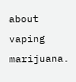about vaping marijuana.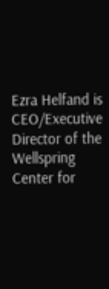Ezra Helfand is CEO/Executive Director of the Wellspring Center for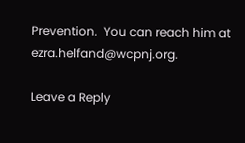Prevention.  You can reach him at ezra.helfand@wcpnj.org.

Leave a Reply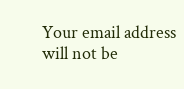Your email address will not be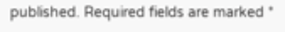published. Required fields are marked *